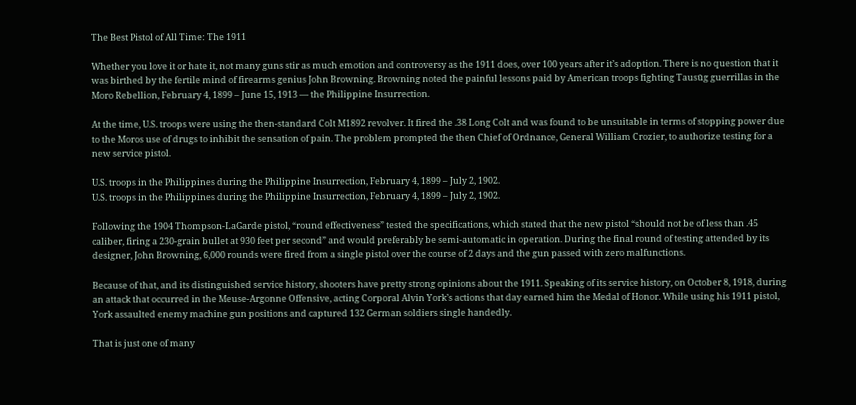The Best Pistol of All Time: The 1911

Whether you love it or hate it, not many guns stir as much emotion and controversy as the 1911 does, over 100 years after it’s adoption. There is no question that it was birthed by the fertile mind of firearms genius John Browning. Browning noted the painful lessons paid by American troops fighting Tausūg guerrillas in the Moro Rebellion, February 4, 1899 – June 15, 1913 — the Philippine Insurrection.

At the time, U.S. troops were using the then-standard Colt M1892 revolver. It fired the .38 Long Colt and was found to be unsuitable in terms of stopping power due to the Moros use of drugs to inhibit the sensation of pain. The problem prompted the then Chief of Ordnance, General William Crozier, to authorize testing for a new service pistol.

U.S. troops in the Philippines during the Philippine Insurrection, February 4, 1899 – July 2, 1902.
U.S. troops in the Philippines during the Philippine Insurrection, February 4, 1899 – July 2, 1902.

Following the 1904 Thompson-LaGarde pistol, “round effectiveness” tested the specifications, which stated that the new pistol “should not be of less than .45 caliber, firing a 230-grain bullet at 930 feet per second” and would preferably be semi-automatic in operation. During the final round of testing attended by its designer, John Browning, 6,000 rounds were fired from a single pistol over the course of 2 days and the gun passed with zero malfunctions.

Because of that, and its distinguished service history, shooters have pretty strong opinions about the 1911. Speaking of its service history, on October 8, 1918, during an attack that occurred in the Meuse-Argonne Offensive, acting Corporal Alvin York’s actions that day earned him the Medal of Honor. While using his 1911 pistol, York assaulted enemy machine gun positions and captured 132 German soldiers single handedly.

That is just one of many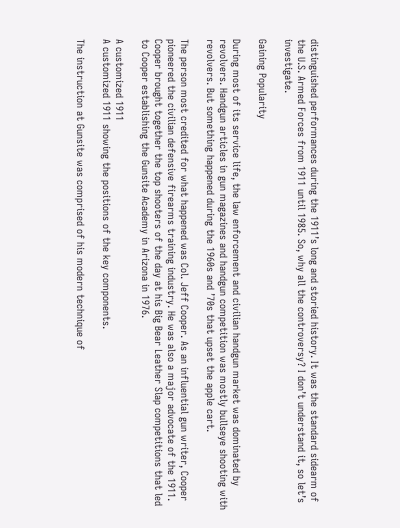distinguished performances during the 1911’s long and storied history. It was the standard sidearm of the U.S. Armed Forces from 1911 until 1985. So, why all the controversy? I don’t understand it, so let’s investigate.

Gaining Popularity

During most of its service life, the law enforcement and civilian handgun market was dominated by revolvers. Handgun articles in gun magazines and handgun competition was mostly bullseye shooting with revolvers. But something happened during the 1960s and ’70s that upset the apple cart.

The person most credited for what happened was Col. Jeff Cooper. As an influential gun writer, Cooper pioneered the civilian defensive firearms training industry. He was also a major advocate of the 1911. Cooper brought together the top shooters of the day at his Big Bear Leather Slap competitions that led to Cooper establishing the Gunsite Academy in Arizona in 1976.

A customized 1911
A customized 1911 showing the positions of the key components.

The instruction at Gunsite was comprised of his modern technique of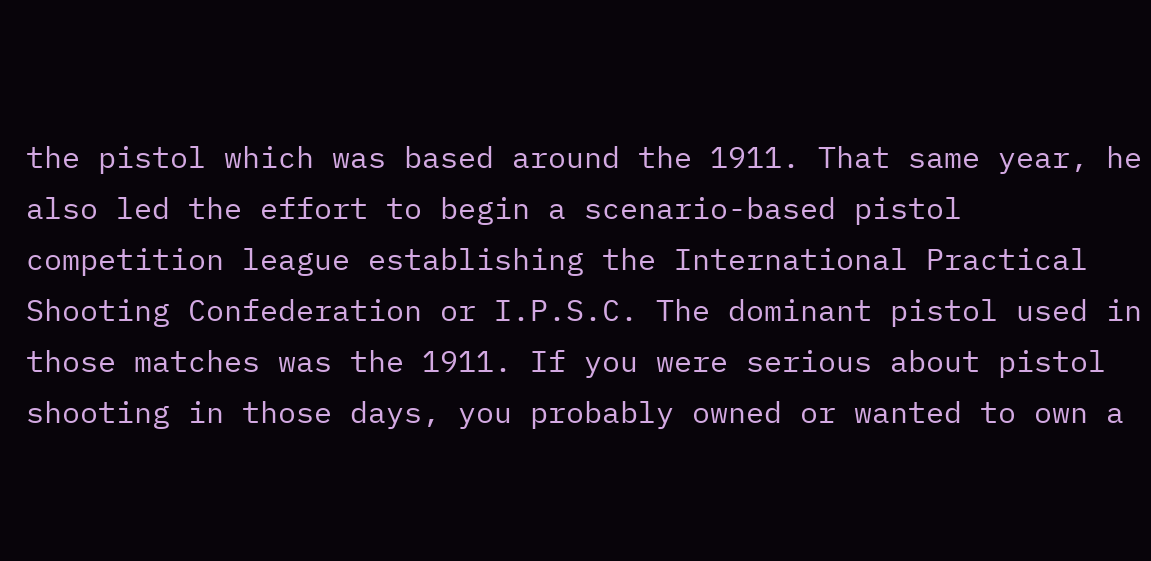the pistol which was based around the 1911. That same year, he also led the effort to begin a scenario-based pistol competition league establishing the International Practical Shooting Confederation or I.P.S.C. The dominant pistol used in those matches was the 1911. If you were serious about pistol shooting in those days, you probably owned or wanted to own a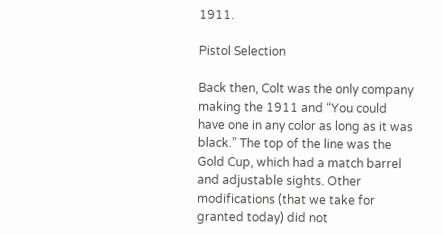1911.

Pistol Selection

Back then, Colt was the only company making the 1911 and “You could have one in any color as long as it was black.” The top of the line was the Gold Cup, which had a match barrel and adjustable sights. Other modifications (that we take for granted today) did not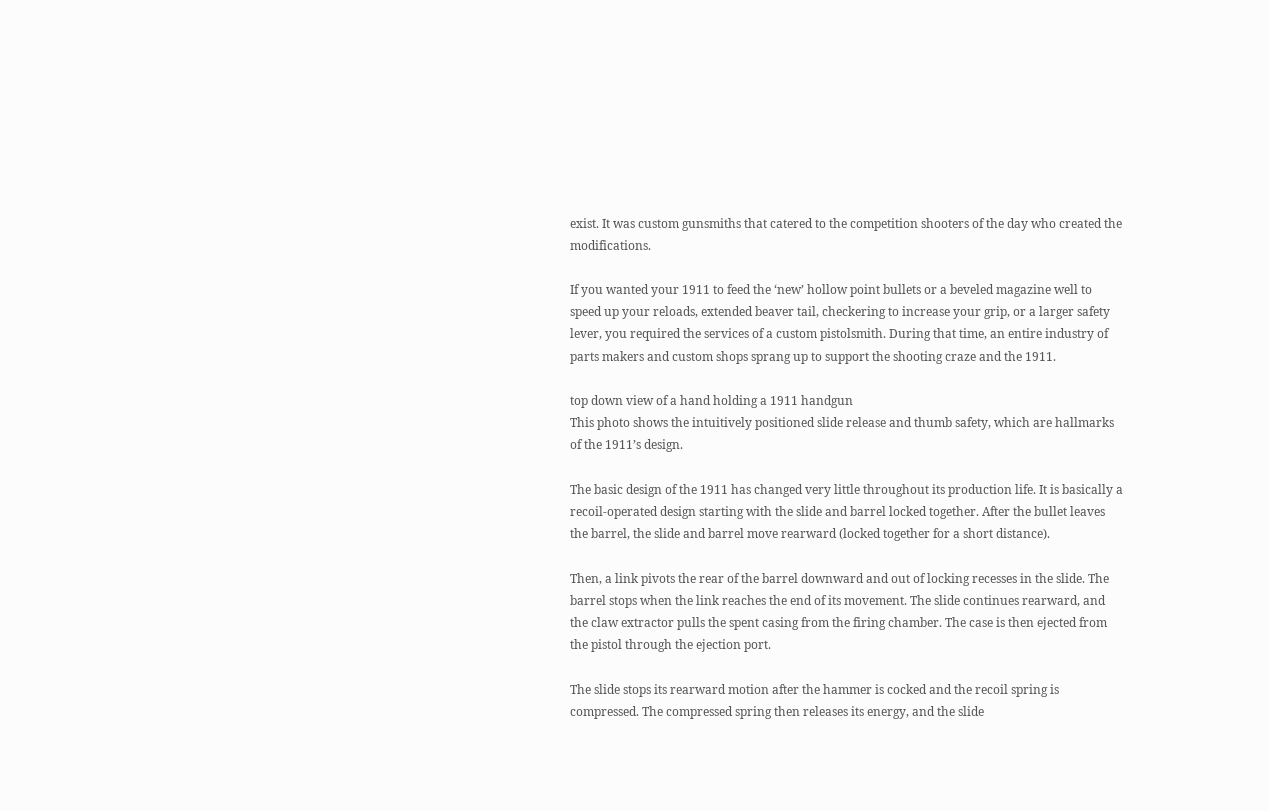exist. It was custom gunsmiths that catered to the competition shooters of the day who created the modifications.

If you wanted your 1911 to feed the ‘new’ hollow point bullets or a beveled magazine well to speed up your reloads, extended beaver tail, checkering to increase your grip, or a larger safety lever, you required the services of a custom pistolsmith. During that time, an entire industry of parts makers and custom shops sprang up to support the shooting craze and the 1911.

top down view of a hand holding a 1911 handgun
This photo shows the intuitively positioned slide release and thumb safety, which are hallmarks of the 1911’s design.

The basic design of the 1911 has changed very little throughout its production life. It is basically a recoil-operated design starting with the slide and barrel locked together. After the bullet leaves the barrel, the slide and barrel move rearward (locked together for a short distance).

Then, a link pivots the rear of the barrel downward and out of locking recesses in the slide. The barrel stops when the link reaches the end of its movement. The slide continues rearward, and the claw extractor pulls the spent casing from the firing chamber. The case is then ejected from the pistol through the ejection port.

The slide stops its rearward motion after the hammer is cocked and the recoil spring is compressed. The compressed spring then releases its energy, and the slide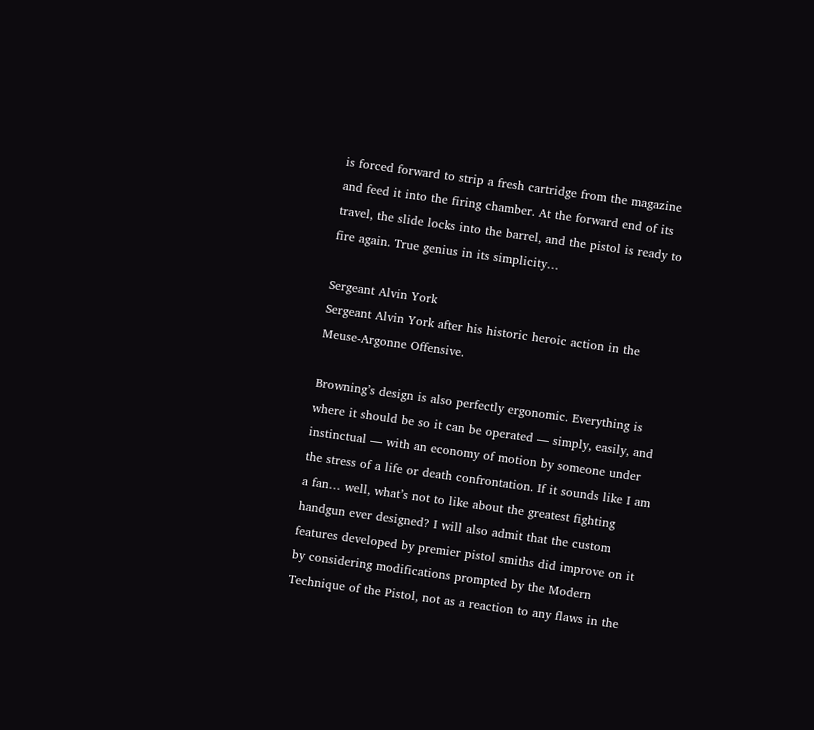is forced forward to strip a fresh cartridge from the magazine and feed it into the firing chamber. At the forward end of its travel, the slide locks into the barrel, and the pistol is ready to fire again. True genius in its simplicity…

Sergeant Alvin York
Sergeant Alvin York after his historic heroic action in the Meuse-Argonne Offensive.

Browning’s design is also perfectly ergonomic. Everything is where it should be so it can be operated — simply, easily, and instinctual — with an economy of motion by someone under the stress of a life or death confrontation. If it sounds like I am a fan… well, what’s not to like about the greatest fighting handgun ever designed? I will also admit that the custom features developed by premier pistol smiths did improve on it by considering modifications prompted by the Modern Technique of the Pistol, not as a reaction to any flaws in the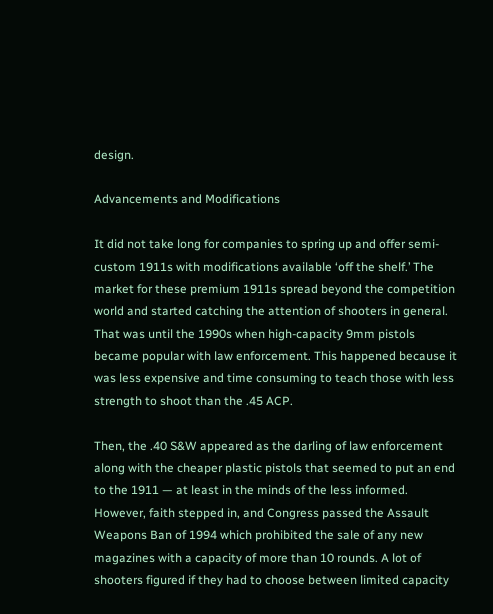design.

Advancements and Modifications

It did not take long for companies to spring up and offer semi-custom 1911s with modifications available ‘off the shelf.’ The market for these premium 1911s spread beyond the competition world and started catching the attention of shooters in general. That was until the 1990s when high-capacity 9mm pistols became popular with law enforcement. This happened because it was less expensive and time consuming to teach those with less strength to shoot than the .45 ACP.

Then, the .40 S&W appeared as the darling of law enforcement along with the cheaper plastic pistols that seemed to put an end to the 1911 — at least in the minds of the less informed. However, faith stepped in, and Congress passed the Assault Weapons Ban of 1994 which prohibited the sale of any new magazines with a capacity of more than 10 rounds. A lot of shooters figured if they had to choose between limited capacity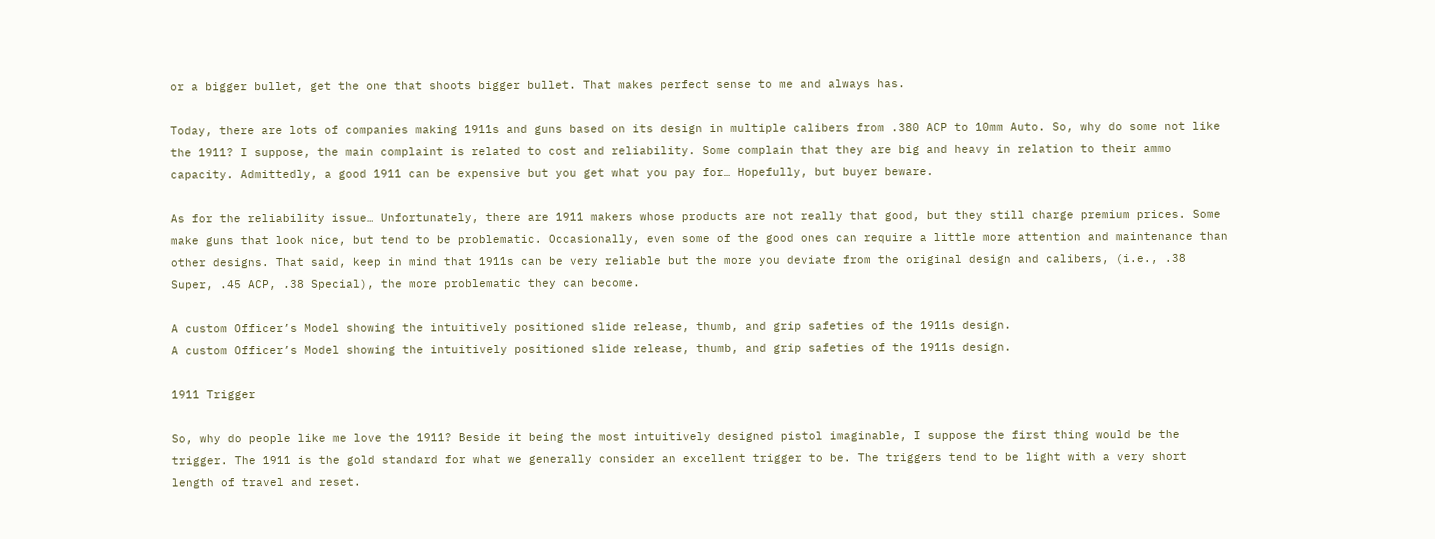or a bigger bullet, get the one that shoots bigger bullet. That makes perfect sense to me and always has.

Today, there are lots of companies making 1911s and guns based on its design in multiple calibers from .380 ACP to 10mm Auto. So, why do some not like the 1911? I suppose, the main complaint is related to cost and reliability. Some complain that they are big and heavy in relation to their ammo capacity. Admittedly, a good 1911 can be expensive but you get what you pay for… Hopefully, but buyer beware.

As for the reliability issue… Unfortunately, there are 1911 makers whose products are not really that good, but they still charge premium prices. Some make guns that look nice, but tend to be problematic. Occasionally, even some of the good ones can require a little more attention and maintenance than other designs. That said, keep in mind that 1911s can be very reliable but the more you deviate from the original design and calibers, (i.e., .38 Super, .45 ACP, .38 Special), the more problematic they can become.

A custom Officer’s Model showing the intuitively positioned slide release, thumb, and grip safeties of the 1911s design.
A custom Officer’s Model showing the intuitively positioned slide release, thumb, and grip safeties of the 1911s design.

1911 Trigger

So, why do people like me love the 1911? Beside it being the most intuitively designed pistol imaginable, I suppose the first thing would be the trigger. The 1911 is the gold standard for what we generally consider an excellent trigger to be. The triggers tend to be light with a very short length of travel and reset.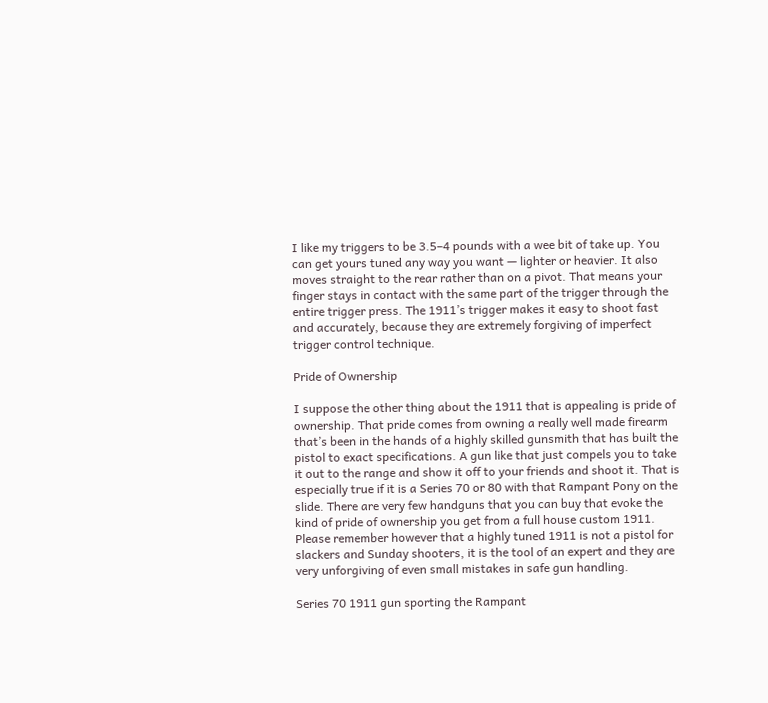I like my triggers to be 3.5–4 pounds with a wee bit of take up. You can get yours tuned any way you want — lighter or heavier. It also moves straight to the rear rather than on a pivot. That means your finger stays in contact with the same part of the trigger through the entire trigger press. The 1911’s trigger makes it easy to shoot fast and accurately, because they are extremely forgiving of imperfect trigger control technique.

Pride of Ownership

I suppose the other thing about the 1911 that is appealing is pride of ownership. That pride comes from owning a really well made firearm that’s been in the hands of a highly skilled gunsmith that has built the pistol to exact specifications. A gun like that just compels you to take it out to the range and show it off to your friends and shoot it. That is especially true if it is a Series 70 or 80 with that Rampant Pony on the slide. There are very few handguns that you can buy that evoke the kind of pride of ownership you get from a full house custom 1911. Please remember however that a highly tuned 1911 is not a pistol for slackers and Sunday shooters, it is the tool of an expert and they are very unforgiving of even small mistakes in safe gun handling.

Series 70 1911 gun sporting the Rampant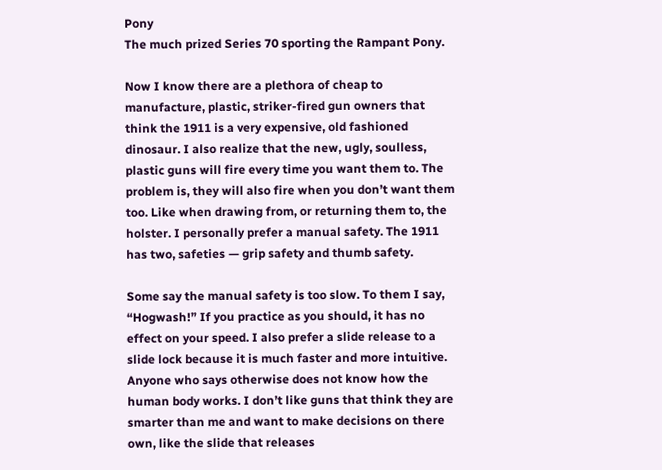Pony
The much prized Series 70 sporting the Rampant Pony.

Now I know there are a plethora of cheap to manufacture, plastic, striker-fired gun owners that think the 1911 is a very expensive, old fashioned dinosaur. I also realize that the new, ugly, soulless, plastic guns will fire every time you want them to. The problem is, they will also fire when you don’t want them too. Like when drawing from, or returning them to, the holster. I personally prefer a manual safety. The 1911 has two, safeties — grip safety and thumb safety.

Some say the manual safety is too slow. To them I say, “Hogwash!” If you practice as you should, it has no effect on your speed. I also prefer a slide release to a slide lock because it is much faster and more intuitive. Anyone who says otherwise does not know how the human body works. I don’t like guns that think they are smarter than me and want to make decisions on there own, like the slide that releases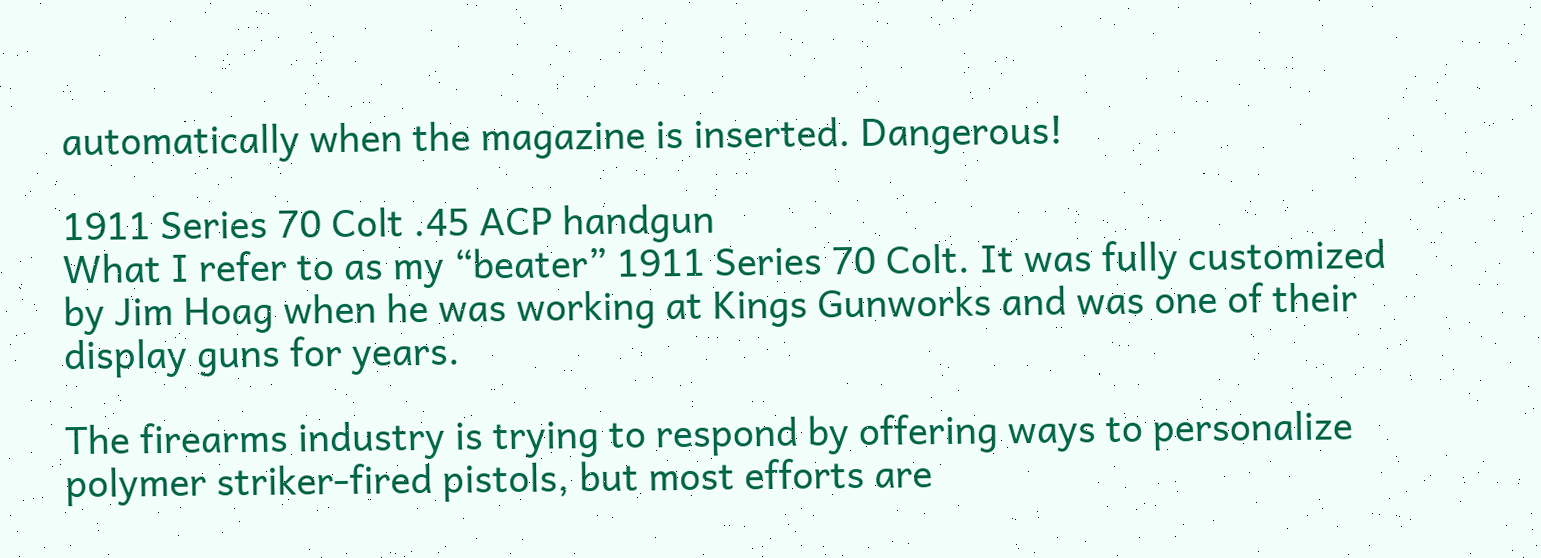automatically when the magazine is inserted. Dangerous!

1911 Series 70 Colt .45 ACP handgun
What I refer to as my “beater” 1911 Series 70 Colt. It was fully customized by Jim Hoag when he was working at Kings Gunworks and was one of their display guns for years.

The firearms industry is trying to respond by offering ways to personalize polymer striker-fired pistols, but most efforts are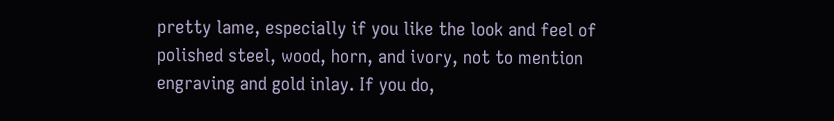pretty lame, especially if you like the look and feel of polished steel, wood, horn, and ivory, not to mention engraving and gold inlay. If you do,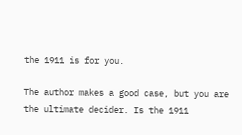the 1911 is for you.

The author makes a good case, but you are the ultimate decider. Is the 1911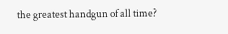the greatest handgun of all time?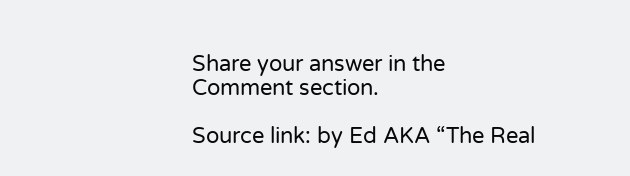Share your answer in the Comment section.

Source link: by Ed AKA “The Real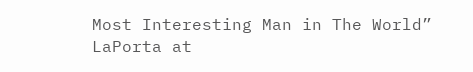Most Interesting Man in The World” LaPorta at